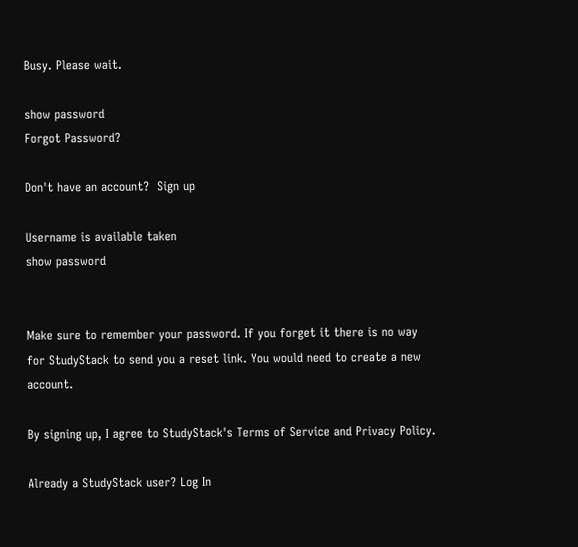Busy. Please wait.

show password
Forgot Password?

Don't have an account?  Sign up

Username is available taken
show password


Make sure to remember your password. If you forget it there is no way for StudyStack to send you a reset link. You would need to create a new account.

By signing up, I agree to StudyStack's Terms of Service and Privacy Policy.

Already a StudyStack user? Log In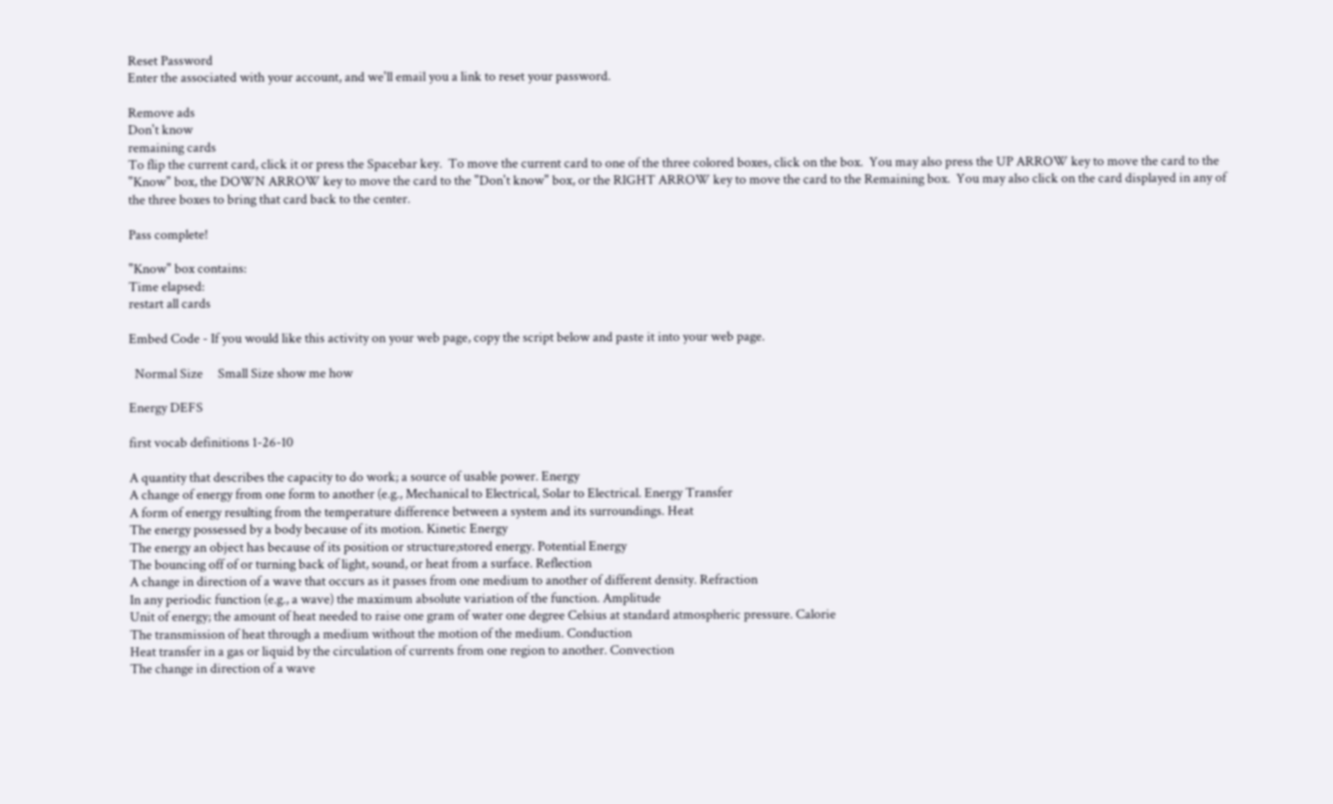Reset Password
Enter the associated with your account, and we'll email you a link to reset your password.

Remove ads
Don't know
remaining cards
To flip the current card, click it or press the Spacebar key.  To move the current card to one of the three colored boxes, click on the box.  You may also press the UP ARROW key to move the card to the "Know" box, the DOWN ARROW key to move the card to the "Don't know" box, or the RIGHT ARROW key to move the card to the Remaining box.  You may also click on the card displayed in any of the three boxes to bring that card back to the center.

Pass complete!

"Know" box contains:
Time elapsed:
restart all cards

Embed Code - If you would like this activity on your web page, copy the script below and paste it into your web page.

  Normal Size     Small Size show me how

Energy DEFS

first vocab definitions 1-26-10

A quantity that describes the capacity to do work; a source of usable power. Energy
A change of energy from one form to another (e.g., Mechanical to Electrical, Solar to Electrical. Energy Transfer
A form of energy resulting from the temperature difference between a system and its surroundings. Heat
The energy possessed by a body because of its motion. Kinetic Energy
The energy an object has because of its position or structure;stored energy. Potential Energy
The bouncing off of or turning back of light, sound, or heat from a surface. Reflection
A change in direction of a wave that occurs as it passes from one medium to another of different density. Refraction
In any periodic function (e.g., a wave) the maximum absolute variation of the function. Amplitude
Unit of energy; the amount of heat needed to raise one gram of water one degree Celsius at standard atmospheric pressure. Calorie
The transmission of heat through a medium without the motion of the medium. Conduction
Heat transfer in a gas or liquid by the circulation of currents from one region to another. Convection
The change in direction of a wave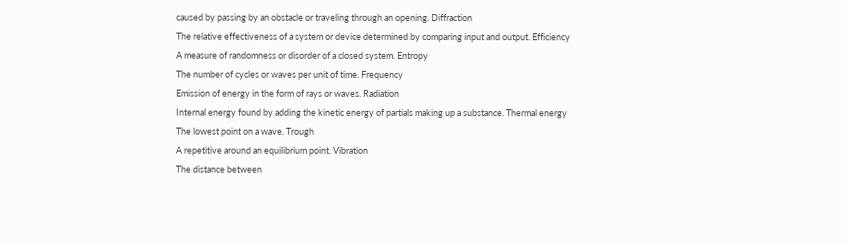caused by passing by an obstacle or traveling through an opening. Diffraction
The relative effectiveness of a system or device determined by comparing input and output. Efficiency
A measure of randomness or disorder of a closed system. Entropy
The number of cycles or waves per unit of time. Frequency
Emission of energy in the form of rays or waves. Radiation
Internal energy found by adding the kinetic energy of partials making up a substance. Thermal energy
The lowest point on a wave. Trough
A repetitive around an equilibrium point. Vibration
The distance between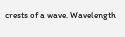crests of a wave. Wavelength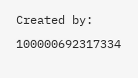Created by: 100000692317334